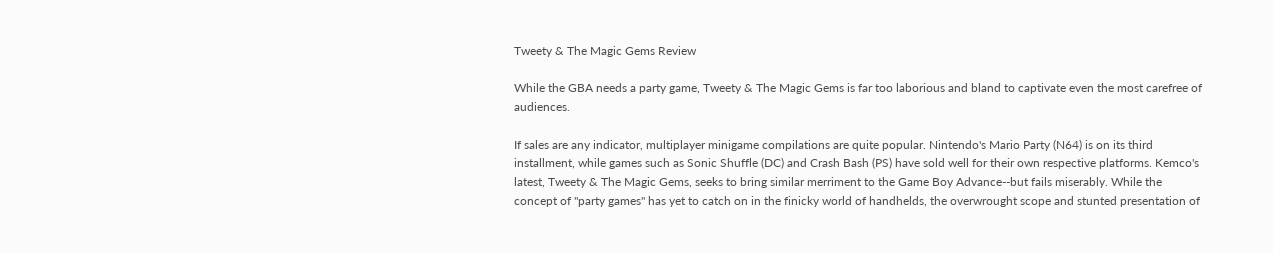Tweety & The Magic Gems Review

While the GBA needs a party game, Tweety & The Magic Gems is far too laborious and bland to captivate even the most carefree of audiences.

If sales are any indicator, multiplayer minigame compilations are quite popular. Nintendo's Mario Party (N64) is on its third installment, while games such as Sonic Shuffle (DC) and Crash Bash (PS) have sold well for their own respective platforms. Kemco's latest, Tweety & The Magic Gems, seeks to bring similar merriment to the Game Boy Advance--but fails miserably. While the concept of "party games" has yet to catch on in the finicky world of handhelds, the overwrought scope and stunted presentation of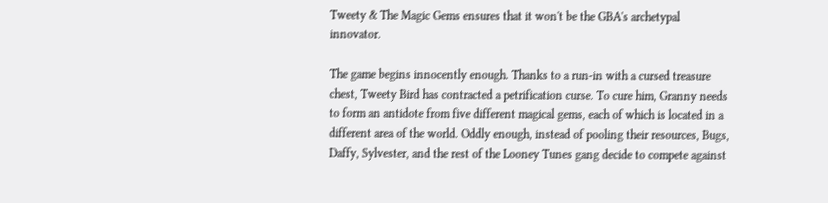Tweety & The Magic Gems ensures that it won't be the GBA's archetypal innovator.

The game begins innocently enough. Thanks to a run-in with a cursed treasure chest, Tweety Bird has contracted a petrification curse. To cure him, Granny needs to form an antidote from five different magical gems, each of which is located in a different area of the world. Oddly enough, instead of pooling their resources, Bugs, Daffy, Sylvester, and the rest of the Looney Tunes gang decide to compete against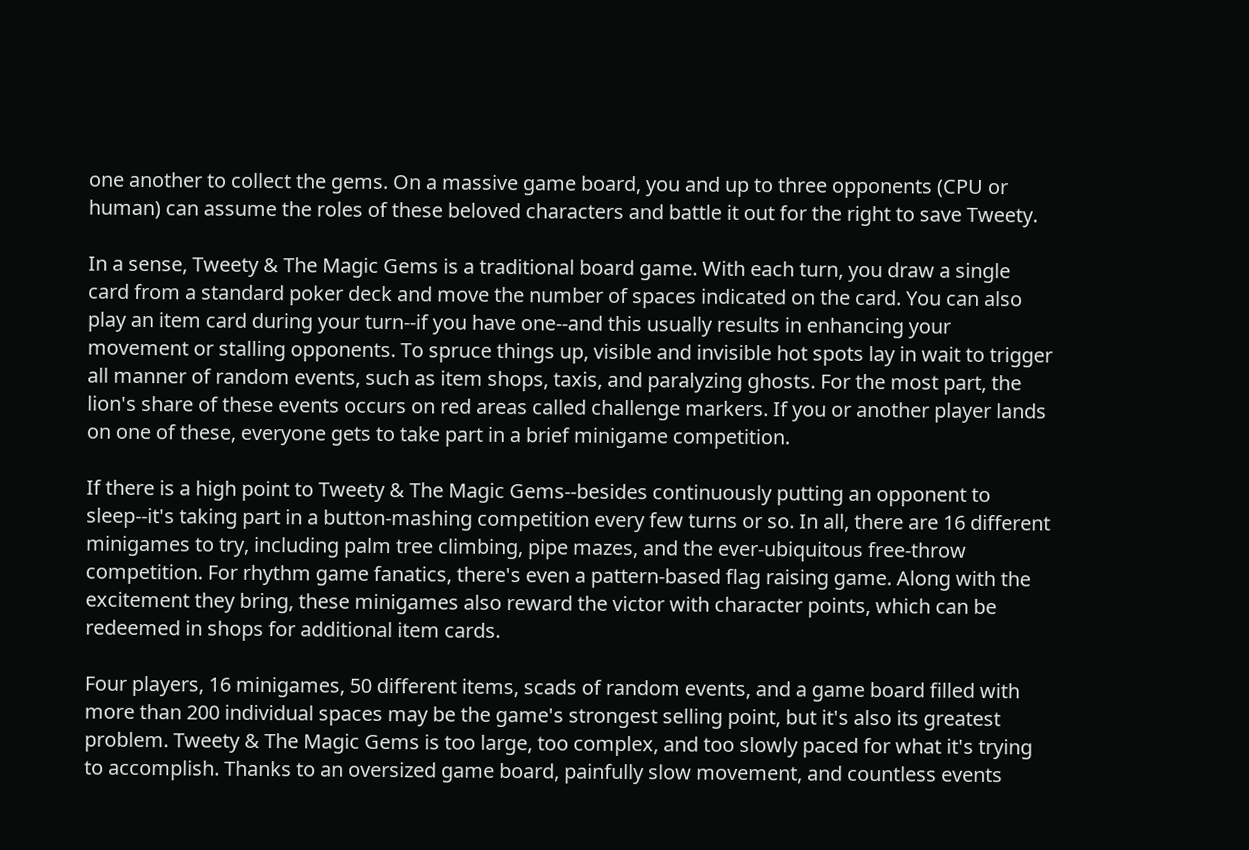one another to collect the gems. On a massive game board, you and up to three opponents (CPU or human) can assume the roles of these beloved characters and battle it out for the right to save Tweety.

In a sense, Tweety & The Magic Gems is a traditional board game. With each turn, you draw a single card from a standard poker deck and move the number of spaces indicated on the card. You can also play an item card during your turn--if you have one--and this usually results in enhancing your movement or stalling opponents. To spruce things up, visible and invisible hot spots lay in wait to trigger all manner of random events, such as item shops, taxis, and paralyzing ghosts. For the most part, the lion's share of these events occurs on red areas called challenge markers. If you or another player lands on one of these, everyone gets to take part in a brief minigame competition.

If there is a high point to Tweety & The Magic Gems--besides continuously putting an opponent to sleep--it's taking part in a button-mashing competition every few turns or so. In all, there are 16 different minigames to try, including palm tree climbing, pipe mazes, and the ever-ubiquitous free-throw competition. For rhythm game fanatics, there's even a pattern-based flag raising game. Along with the excitement they bring, these minigames also reward the victor with character points, which can be redeemed in shops for additional item cards.

Four players, 16 minigames, 50 different items, scads of random events, and a game board filled with more than 200 individual spaces may be the game's strongest selling point, but it's also its greatest problem. Tweety & The Magic Gems is too large, too complex, and too slowly paced for what it's trying to accomplish. Thanks to an oversized game board, painfully slow movement, and countless events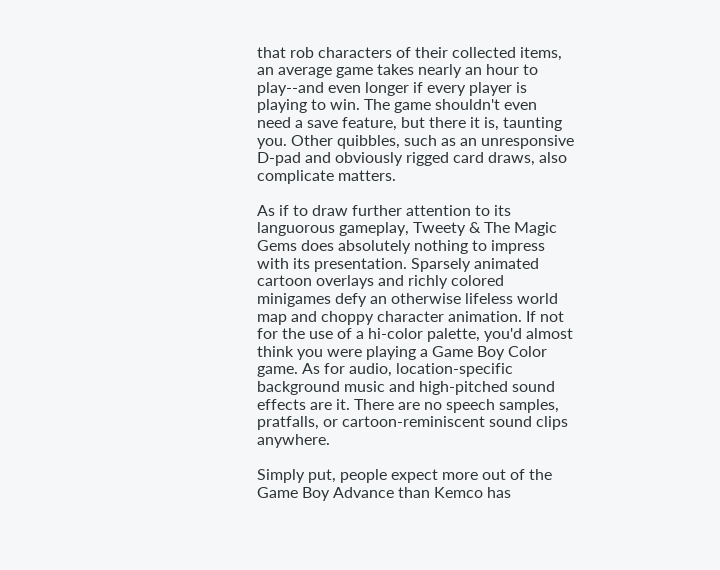that rob characters of their collected items, an average game takes nearly an hour to play--and even longer if every player is playing to win. The game shouldn't even need a save feature, but there it is, taunting you. Other quibbles, such as an unresponsive D-pad and obviously rigged card draws, also complicate matters.

As if to draw further attention to its languorous gameplay, Tweety & The Magic Gems does absolutely nothing to impress with its presentation. Sparsely animated cartoon overlays and richly colored minigames defy an otherwise lifeless world map and choppy character animation. If not for the use of a hi-color palette, you'd almost think you were playing a Game Boy Color game. As for audio, location-specific background music and high-pitched sound effects are it. There are no speech samples, pratfalls, or cartoon-reminiscent sound clips anywhere.

Simply put, people expect more out of the Game Boy Advance than Kemco has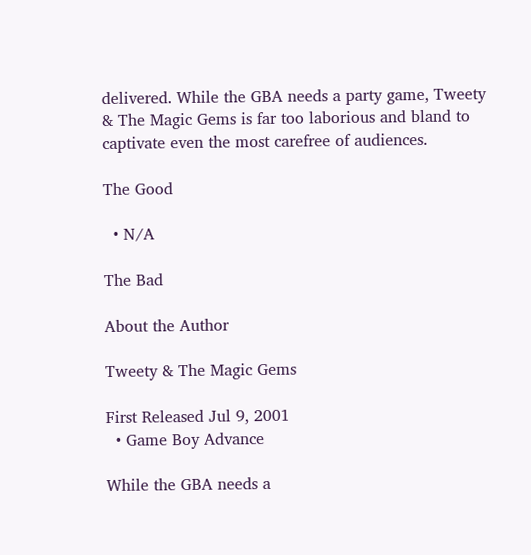delivered. While the GBA needs a party game, Tweety & The Magic Gems is far too laborious and bland to captivate even the most carefree of audiences.

The Good

  • N/A

The Bad

About the Author

Tweety & The Magic Gems

First Released Jul 9, 2001
  • Game Boy Advance

While the GBA needs a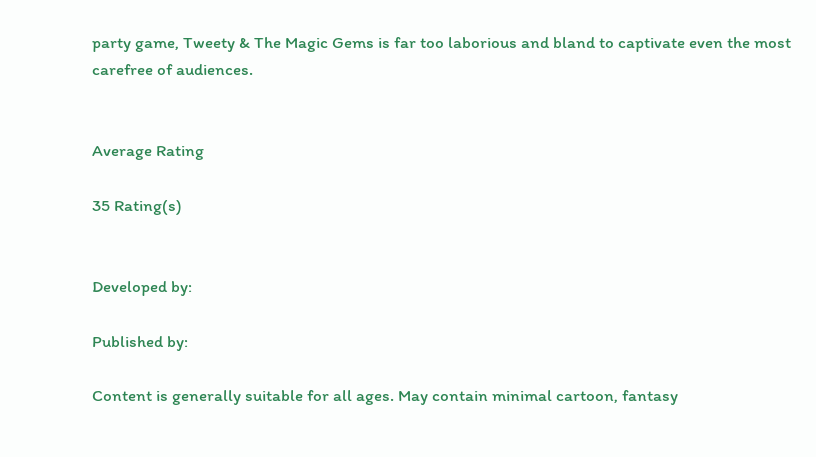party game, Tweety & The Magic Gems is far too laborious and bland to captivate even the most carefree of audiences.


Average Rating

35 Rating(s)


Developed by:

Published by:

Content is generally suitable for all ages. May contain minimal cartoon, fantasy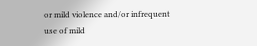or mild violence and/or infrequent use of mild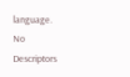language.
No Descriptors